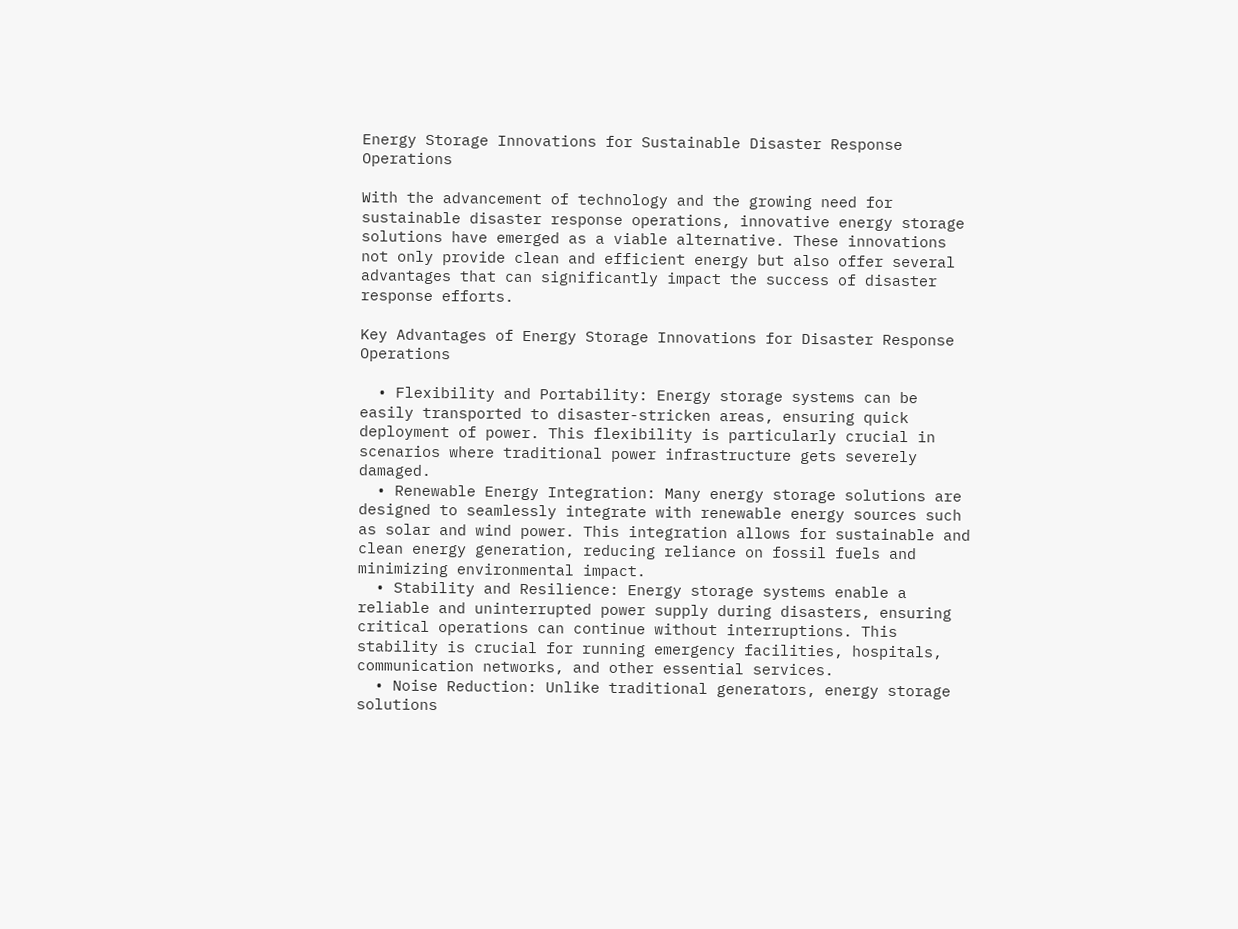Energy Storage Innovations for Sustainable Disaster Response Operations

With the advancement of technology and the growing need for sustainable disaster response operations, innovative energy storage solutions have emerged as a viable alternative. These innovations not only provide clean and efficient energy but also offer several advantages that can significantly impact the success of disaster response efforts.

Key Advantages of Energy Storage Innovations for Disaster Response Operations

  • Flexibility and Portability: Energy storage systems can be easily transported to disaster-stricken areas, ensuring quick deployment of power. This flexibility is particularly crucial in scenarios where traditional power infrastructure gets severely damaged.
  • Renewable Energy Integration: Many energy storage solutions are designed to seamlessly integrate with renewable energy sources such as solar and wind power. This integration allows for sustainable and clean energy generation, reducing reliance on fossil fuels and minimizing environmental impact.
  • Stability and Resilience: Energy storage systems enable a reliable and uninterrupted power supply during disasters, ensuring critical operations can continue without interruptions. This stability is crucial for running emergency facilities, hospitals, communication networks, and other essential services.
  • Noise Reduction: Unlike traditional generators, energy storage solutions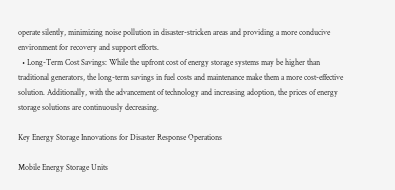operate silently, minimizing noise pollution in disaster-stricken areas and providing a more conducive environment for recovery and support efforts.
  • Long-Term Cost Savings: While the upfront cost of energy storage systems may be higher than traditional generators, the long-term savings in fuel costs and maintenance make them a more cost-effective solution. Additionally, with the advancement of technology and increasing adoption, the prices of energy storage solutions are continuously decreasing.

Key Energy Storage Innovations for Disaster Response Operations

Mobile Energy Storage Units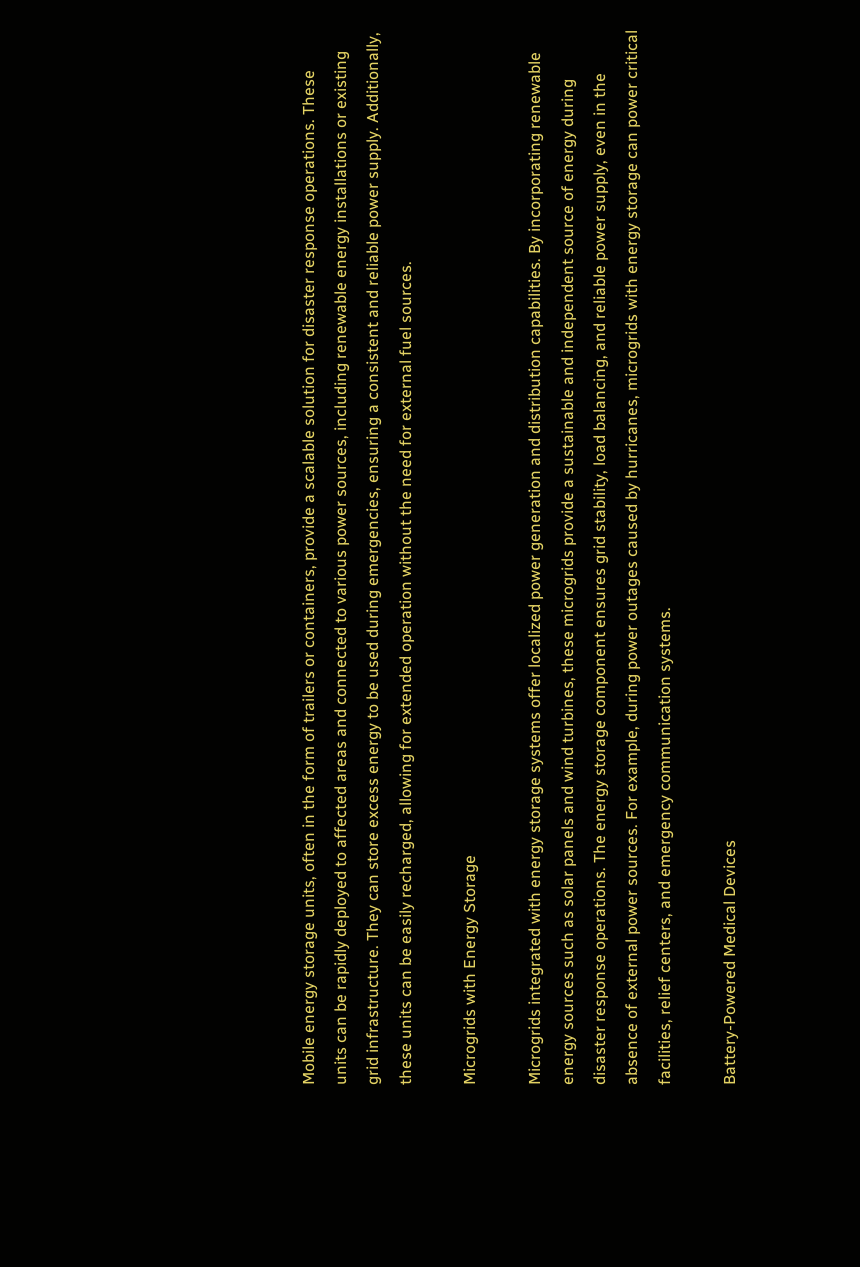Mobile energy storage units, often in the form of trailers or containers, provide a scalable solution for disaster response operations. These units can be rapidly deployed to affected areas and connected to various power sources, including renewable energy installations or existing grid infrastructure. They can store excess energy to be used during emergencies, ensuring a consistent and reliable power supply. Additionally, these units can be easily recharged, allowing for extended operation without the need for external fuel sources.

Microgrids with Energy Storage

Microgrids integrated with energy storage systems offer localized power generation and distribution capabilities. By incorporating renewable energy sources such as solar panels and wind turbines, these microgrids provide a sustainable and independent source of energy during disaster response operations. The energy storage component ensures grid stability, load balancing, and reliable power supply, even in the absence of external power sources. For example, during power outages caused by hurricanes, microgrids with energy storage can power critical facilities, relief centers, and emergency communication systems.

Battery-Powered Medical Devices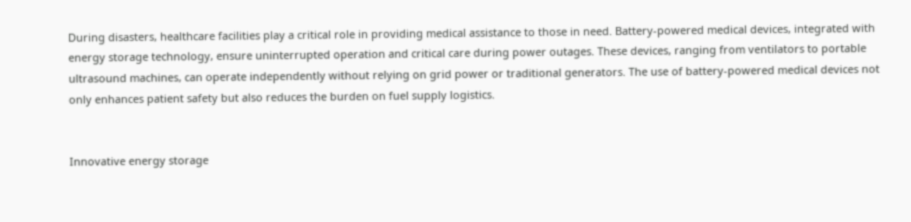During disasters, healthcare facilities play a critical role in providing medical assistance to those in need. Battery-powered medical devices, integrated with energy storage technology, ensure uninterrupted operation and critical care during power outages. These devices, ranging from ventilators to portable ultrasound machines, can operate independently without relying on grid power or traditional generators. The use of battery-powered medical devices not only enhances patient safety but also reduces the burden on fuel supply logistics.


Innovative energy storage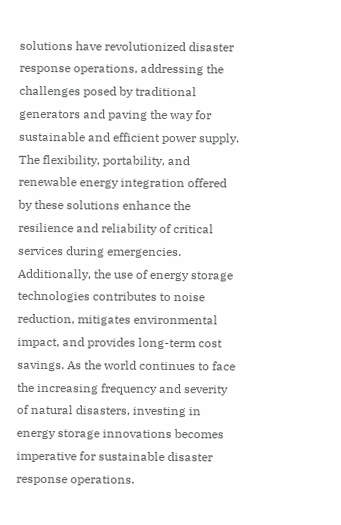solutions have revolutionized disaster response operations, addressing the challenges posed by traditional generators and paving the way for sustainable and efficient power supply. The flexibility, portability, and renewable energy integration offered by these solutions enhance the resilience and reliability of critical services during emergencies. Additionally, the use of energy storage technologies contributes to noise reduction, mitigates environmental impact, and provides long-term cost savings. As the world continues to face the increasing frequency and severity of natural disasters, investing in energy storage innovations becomes imperative for sustainable disaster response operations.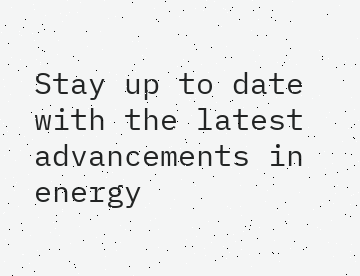Stay up to date with the latest advancements in energy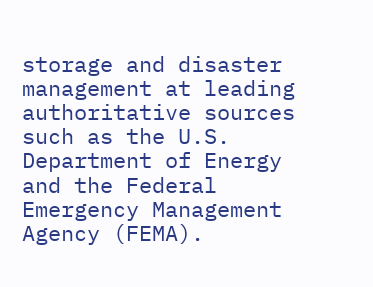storage and disaster management at leading authoritative sources such as the U.S. Department of Energy and the Federal Emergency Management Agency (FEMA).